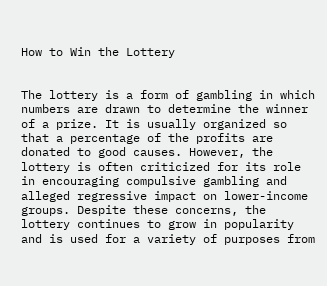How to Win the Lottery


The lottery is a form of gambling in which numbers are drawn to determine the winner of a prize. It is usually organized so that a percentage of the profits are donated to good causes. However, the lottery is often criticized for its role in encouraging compulsive gambling and alleged regressive impact on lower-income groups. Despite these concerns, the lottery continues to grow in popularity and is used for a variety of purposes from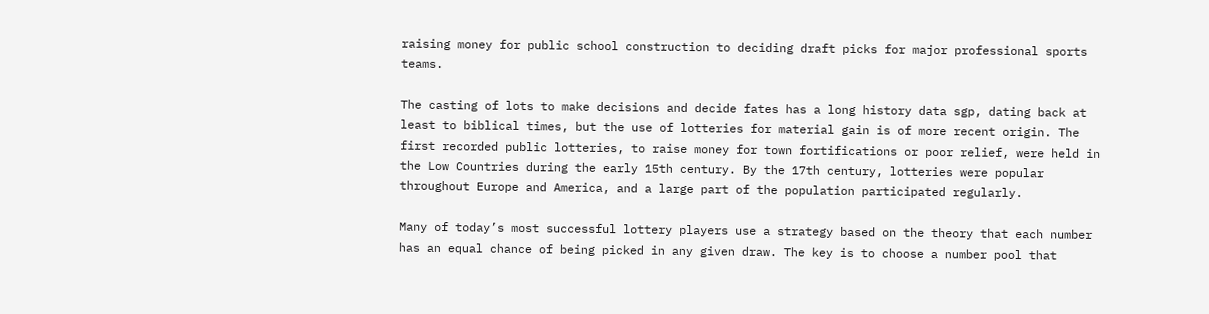raising money for public school construction to deciding draft picks for major professional sports teams.

The casting of lots to make decisions and decide fates has a long history data sgp, dating back at least to biblical times, but the use of lotteries for material gain is of more recent origin. The first recorded public lotteries, to raise money for town fortifications or poor relief, were held in the Low Countries during the early 15th century. By the 17th century, lotteries were popular throughout Europe and America, and a large part of the population participated regularly.

Many of today’s most successful lottery players use a strategy based on the theory that each number has an equal chance of being picked in any given draw. The key is to choose a number pool that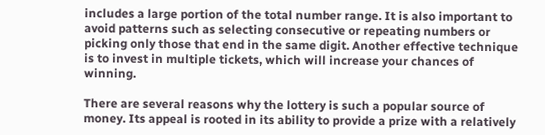includes a large portion of the total number range. It is also important to avoid patterns such as selecting consecutive or repeating numbers or picking only those that end in the same digit. Another effective technique is to invest in multiple tickets, which will increase your chances of winning.

There are several reasons why the lottery is such a popular source of money. Its appeal is rooted in its ability to provide a prize with a relatively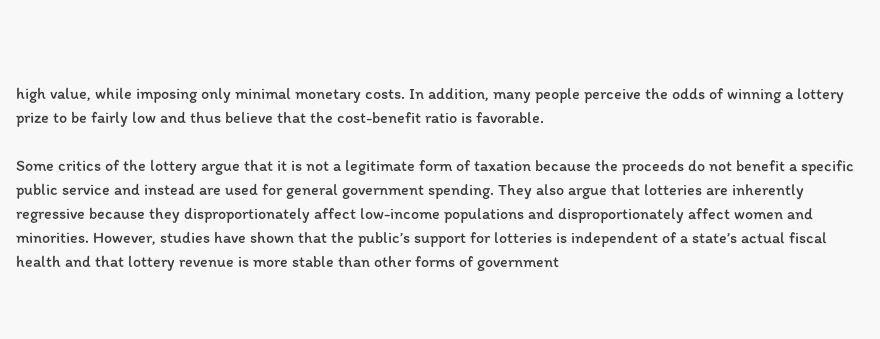high value, while imposing only minimal monetary costs. In addition, many people perceive the odds of winning a lottery prize to be fairly low and thus believe that the cost-benefit ratio is favorable.

Some critics of the lottery argue that it is not a legitimate form of taxation because the proceeds do not benefit a specific public service and instead are used for general government spending. They also argue that lotteries are inherently regressive because they disproportionately affect low-income populations and disproportionately affect women and minorities. However, studies have shown that the public’s support for lotteries is independent of a state’s actual fiscal health and that lottery revenue is more stable than other forms of government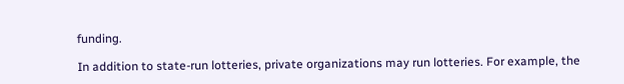funding.

In addition to state-run lotteries, private organizations may run lotteries. For example, the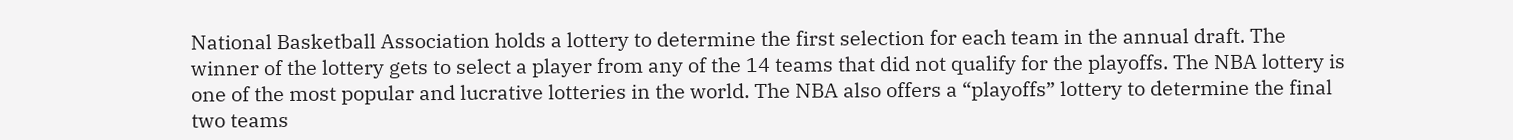National Basketball Association holds a lottery to determine the first selection for each team in the annual draft. The winner of the lottery gets to select a player from any of the 14 teams that did not qualify for the playoffs. The NBA lottery is one of the most popular and lucrative lotteries in the world. The NBA also offers a “playoffs” lottery to determine the final two teams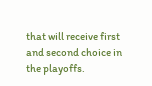that will receive first and second choice in the playoffs.